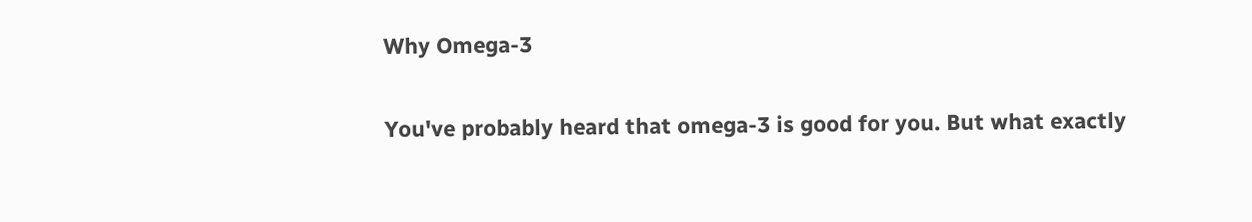Why Omega-3

You've probably heard that omega-3 is good for you. But what exactly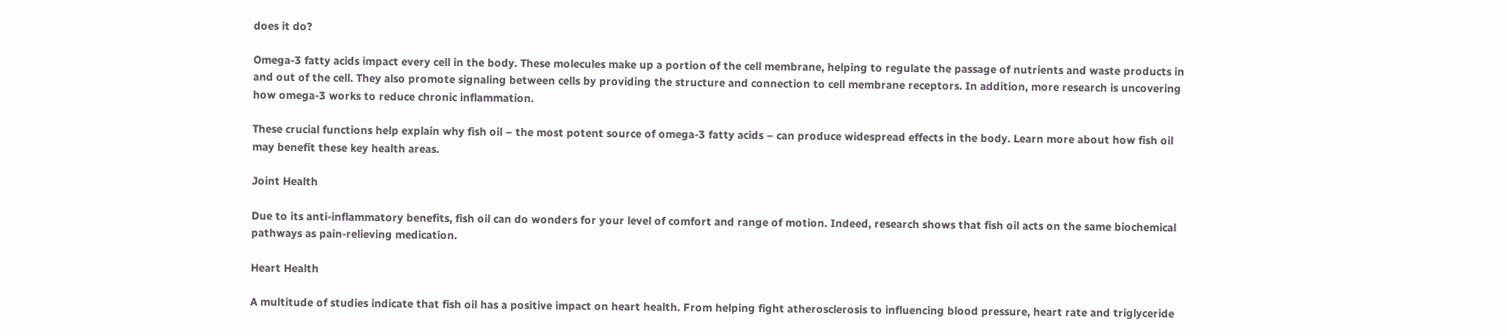does it do?

Omega-3 fatty acids impact every cell in the body. These molecules make up a portion of the cell membrane, helping to regulate the passage of nutrients and waste products in and out of the cell. They also promote signaling between cells by providing the structure and connection to cell membrane receptors. In addition, more research is uncovering how omega-3 works to reduce chronic inflammation.

These crucial functions help explain why fish oil – the most potent source of omega-3 fatty acids – can produce widespread effects in the body. Learn more about how fish oil may benefit these key health areas.

Joint Health

Due to its anti-inflammatory benefits, fish oil can do wonders for your level of comfort and range of motion. Indeed, research shows that fish oil acts on the same biochemical pathways as pain-relieving medication.

Heart Health

A multitude of studies indicate that fish oil has a positive impact on heart health. From helping fight atherosclerosis to influencing blood pressure, heart rate and triglyceride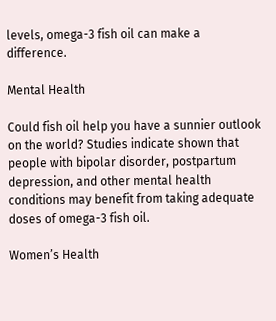levels, omega-3 fish oil can make a difference.

Mental Health

Could fish oil help you have a sunnier outlook on the world? Studies indicate shown that people with bipolar disorder, postpartum depression, and other mental health conditions may benefit from taking adequate doses of omega-3 fish oil.

Women’s Health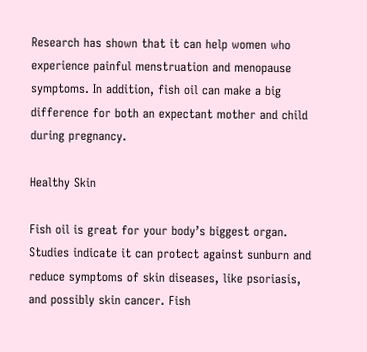Research has shown that it can help women who experience painful menstruation and menopause symptoms. In addition, fish oil can make a big difference for both an expectant mother and child during pregnancy.

Healthy Skin

Fish oil is great for your body’s biggest organ. Studies indicate it can protect against sunburn and reduce symptoms of skin diseases, like psoriasis, and possibly skin cancer. Fish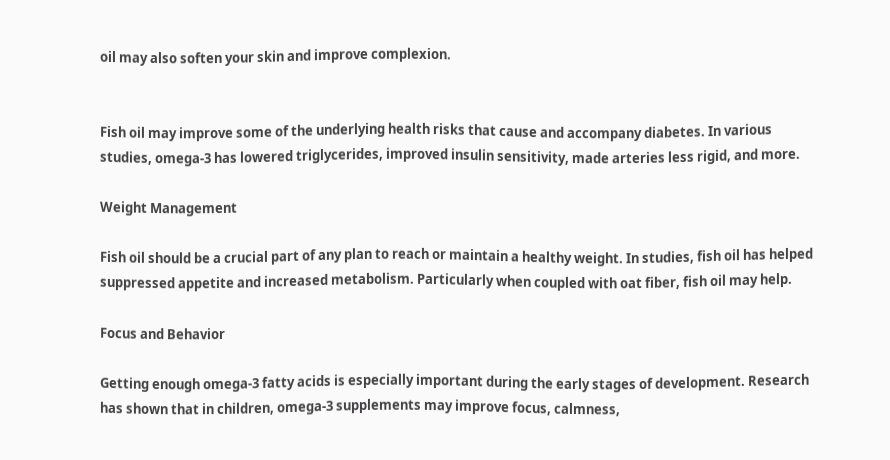oil may also soften your skin and improve complexion.


Fish oil may improve some of the underlying health risks that cause and accompany diabetes. In various studies, omega-3 has lowered triglycerides, improved insulin sensitivity, made arteries less rigid, and more.

Weight Management

Fish oil should be a crucial part of any plan to reach or maintain a healthy weight. In studies, fish oil has helped suppressed appetite and increased metabolism. Particularly when coupled with oat fiber, fish oil may help.

Focus and Behavior

Getting enough omega-3 fatty acids is especially important during the early stages of development. Research has shown that in children, omega-3 supplements may improve focus, calmness,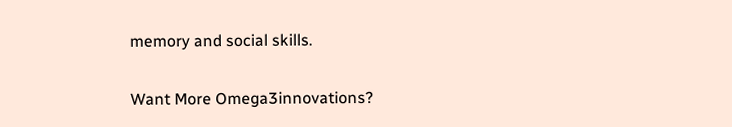memory and social skills.

Want More Omega3innovations?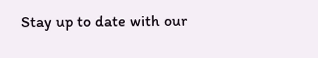Stay up to date with our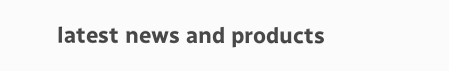latest news and products